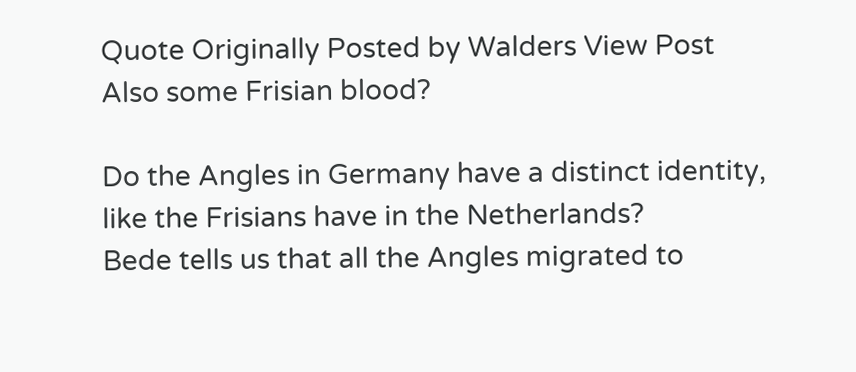Quote Originally Posted by Walders View Post
Also some Frisian blood?

Do the Angles in Germany have a distinct identity, like the Frisians have in the Netherlands?
Bede tells us that all the Angles migrated to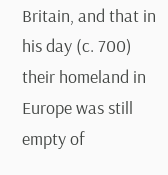Britain, and that in his day (c. 700) their homeland in Europe was still empty of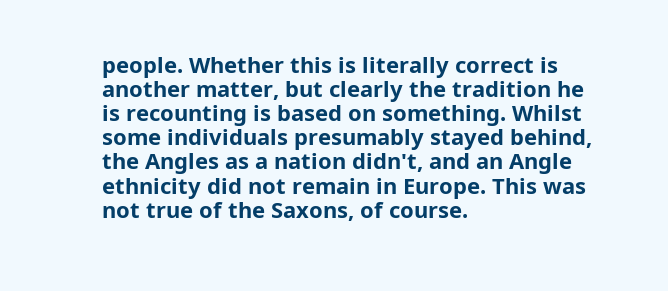people. Whether this is literally correct is another matter, but clearly the tradition he is recounting is based on something. Whilst some individuals presumably stayed behind, the Angles as a nation didn't, and an Angle ethnicity did not remain in Europe. This was not true of the Saxons, of course.